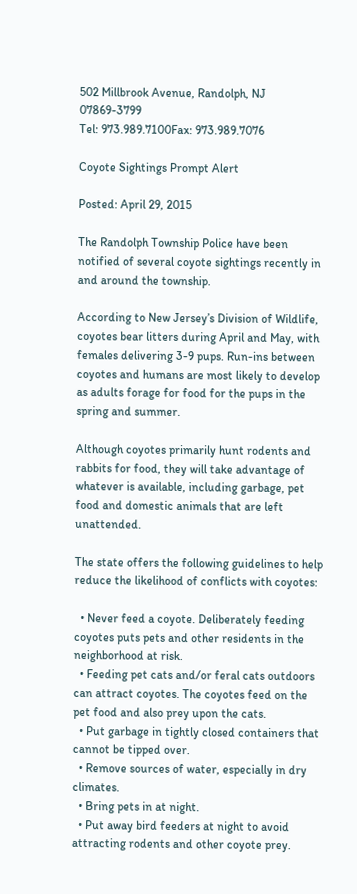502 Millbrook Avenue, Randolph, NJ 07869-3799
Tel: 973.989.7100Fax: 973.989.7076

Coyote Sightings Prompt Alert

Posted: April 29, 2015

The Randolph Township Police have been notified of several coyote sightings recently in and around the township.

According to New Jersey’s Division of Wildlife, coyotes bear litters during April and May, with females delivering 3-9 pups. Run-ins between coyotes and humans are most likely to develop as adults forage for food for the pups in the spring and summer.

Although coyotes primarily hunt rodents and rabbits for food, they will take advantage of whatever is available, including garbage, pet food and domestic animals that are left unattended.

The state offers the following guidelines to help reduce the likelihood of conflicts with coyotes:

  • Never feed a coyote. Deliberately feeding coyotes puts pets and other residents in the neighborhood at risk.
  • Feeding pet cats and/or feral cats outdoors can attract coyotes. The coyotes feed on the pet food and also prey upon the cats.
  • Put garbage in tightly closed containers that cannot be tipped over.
  • Remove sources of water, especially in dry climates.
  • Bring pets in at night.
  • Put away bird feeders at night to avoid attracting rodents and other coyote prey.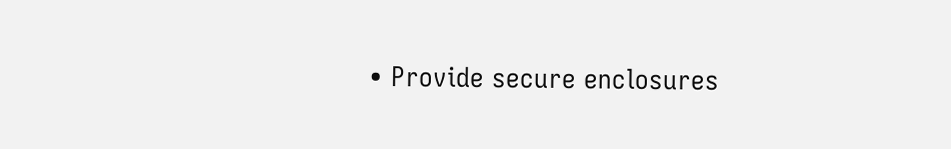• Provide secure enclosures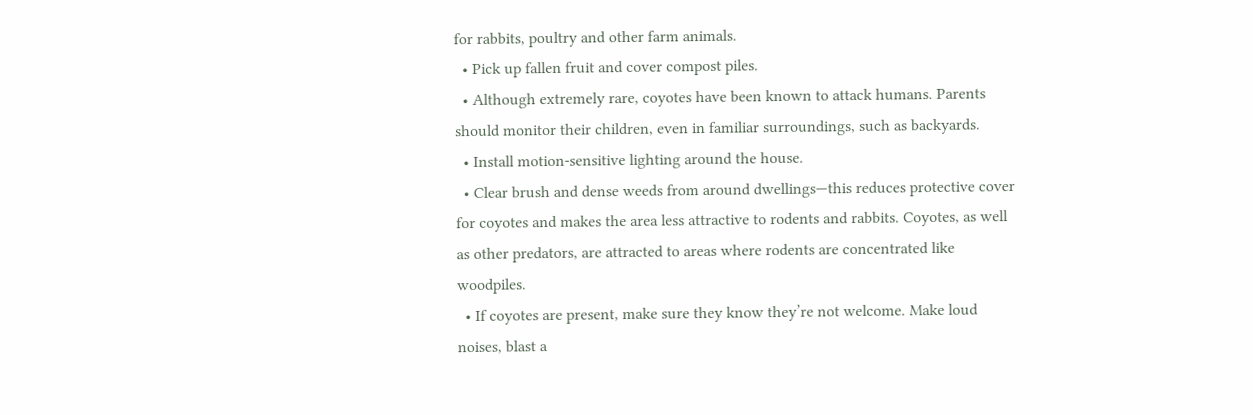for rabbits, poultry and other farm animals.
  • Pick up fallen fruit and cover compost piles.
  • Although extremely rare, coyotes have been known to attack humans. Parents should monitor their children, even in familiar surroundings, such as backyards.
  • Install motion-sensitive lighting around the house.
  • Clear brush and dense weeds from around dwellings—this reduces protective cover for coyotes and makes the area less attractive to rodents and rabbits. Coyotes, as well as other predators, are attracted to areas where rodents are concentrated like woodpiles.
  • If coyotes are present, make sure they know they’re not welcome. Make loud noises, blast a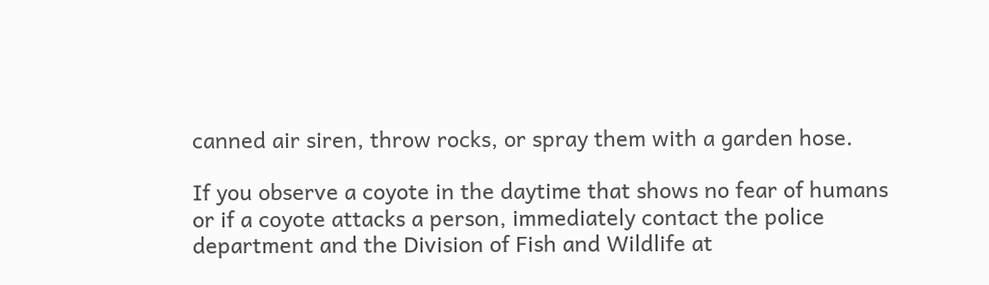canned air siren, throw rocks, or spray them with a garden hose.

If you observe a coyote in the daytime that shows no fear of humans or if a coyote attacks a person, immediately contact the police department and the Division of Fish and Wildlife at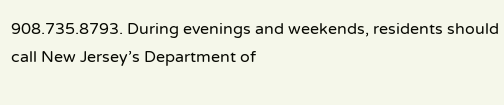908.735.8793. During evenings and weekends, residents should call New Jersey’s Department of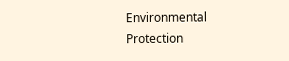Environmental Protection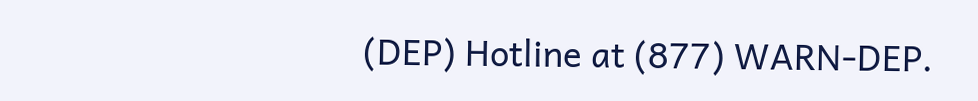(DEP) Hotline at (877) WARN-DEP.